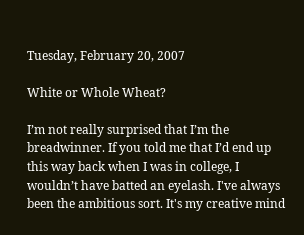Tuesday, February 20, 2007

White or Whole Wheat?

I’m not really surprised that I’m the breadwinner. If you told me that I’d end up this way back when I was in college, I wouldn’t have batted an eyelash. I've always been the ambitious sort. It's my creative mind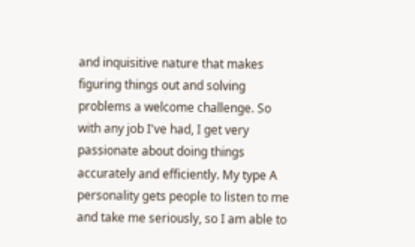and inquisitive nature that makes figuring things out and solving problems a welcome challenge. So with any job I've had, I get very passionate about doing things accurately and efficiently. My type A personality gets people to listen to me and take me seriously, so I am able to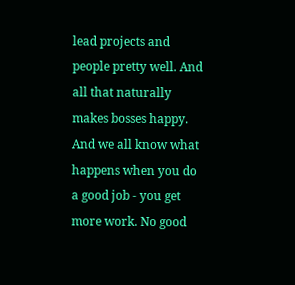lead projects and people pretty well. And all that naturally makes bosses happy. And we all know what happens when you do a good job - you get more work. No good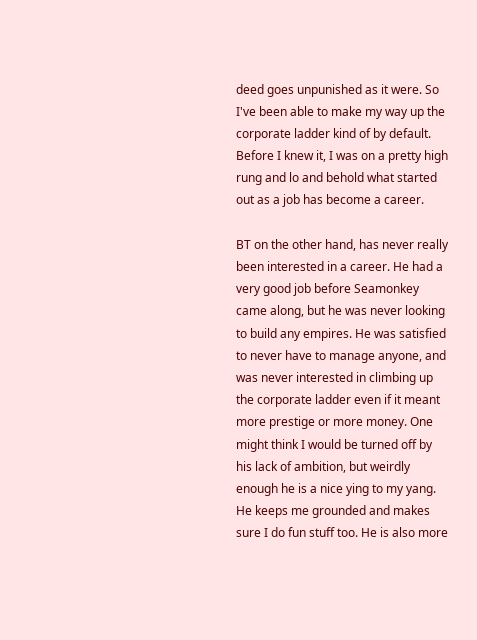deed goes unpunished as it were. So I've been able to make my way up the corporate ladder kind of by default. Before I knew it, I was on a pretty high rung and lo and behold what started out as a job has become a career.

BT on the other hand, has never really been interested in a career. He had a very good job before Seamonkey came along, but he was never looking to build any empires. He was satisfied to never have to manage anyone, and was never interested in climbing up the corporate ladder even if it meant more prestige or more money. One might think I would be turned off by his lack of ambition, but weirdly enough he is a nice ying to my yang. He keeps me grounded and makes sure I do fun stuff too. He is also more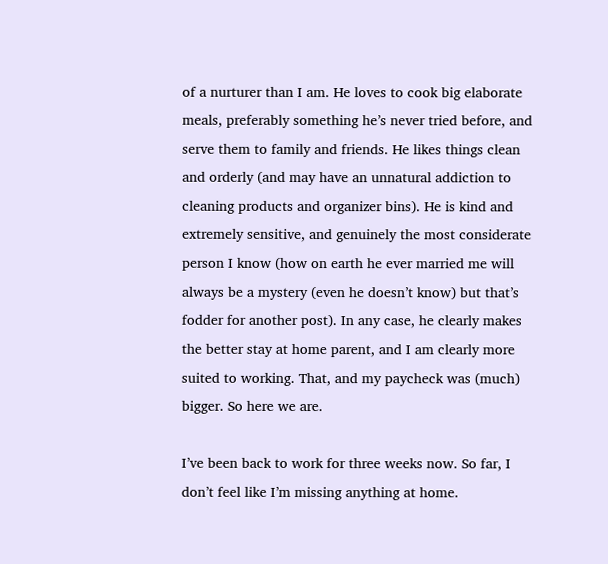of a nurturer than I am. He loves to cook big elaborate meals, preferably something he’s never tried before, and serve them to family and friends. He likes things clean and orderly (and may have an unnatural addiction to cleaning products and organizer bins). He is kind and extremely sensitive, and genuinely the most considerate person I know (how on earth he ever married me will always be a mystery (even he doesn’t know) but that’s fodder for another post). In any case, he clearly makes the better stay at home parent, and I am clearly more suited to working. That, and my paycheck was (much) bigger. So here we are.

I’ve been back to work for three weeks now. So far, I don’t feel like I’m missing anything at home.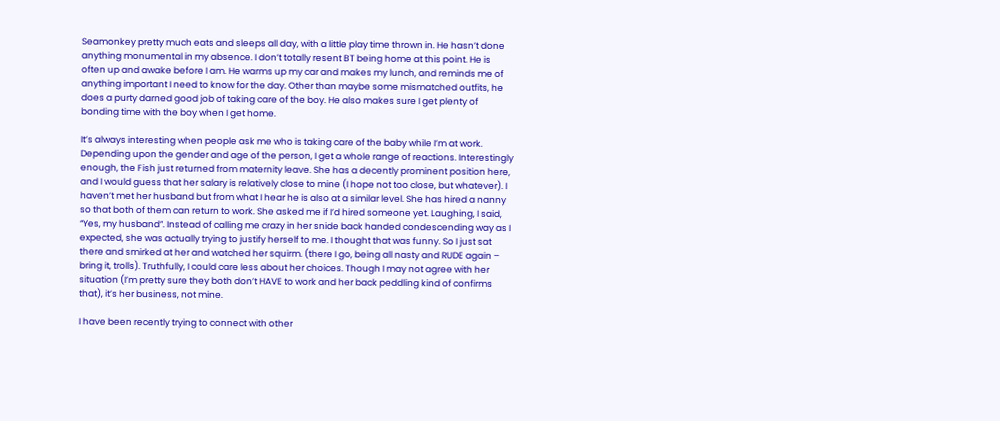Seamonkey pretty much eats and sleeps all day, with a little play time thrown in. He hasn’t done anything monumental in my absence. I don’t totally resent BT being home at this point. He is often up and awake before I am. He warms up my car and makes my lunch, and reminds me of anything important I need to know for the day. Other than maybe some mismatched outfits, he does a purty darned good job of taking care of the boy. He also makes sure I get plenty of bonding time with the boy when I get home.

It’s always interesting when people ask me who is taking care of the baby while I’m at work. Depending upon the gender and age of the person, I get a whole range of reactions. Interestingly enough, the Fish just returned from maternity leave. She has a decently prominent position here, and I would guess that her salary is relatively close to mine (I hope not too close, but whatever). I haven’t met her husband but from what I hear he is also at a similar level. She has hired a nanny so that both of them can return to work. She asked me if I’d hired someone yet. Laughing, I said, “Yes, my husband”. Instead of calling me crazy in her snide back handed condescending way as I expected, she was actually trying to justify herself to me. I thought that was funny. So I just sat there and smirked at her and watched her squirm. (there I go, being all nasty and RUDE again – bring it, trolls). Truthfully, I could care less about her choices. Though I may not agree with her situation (I’m pretty sure they both don’t HAVE to work and her back peddling kind of confirms that), it’s her business, not mine.

I have been recently trying to connect with other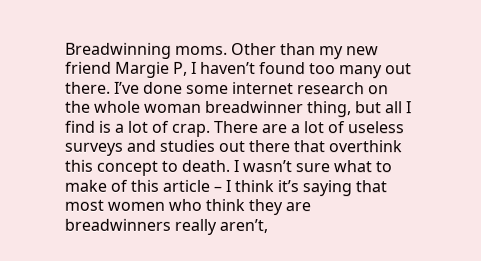Breadwinning moms. Other than my new friend Margie P, I haven’t found too many out there. I’ve done some internet research on the whole woman breadwinner thing, but all I find is a lot of crap. There are a lot of useless surveys and studies out there that overthink this concept to death. I wasn’t sure what to make of this article – I think it’s saying that most women who think they are breadwinners really aren’t,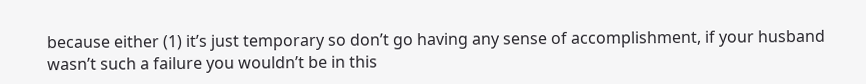because either (1) it’s just temporary so don’t go having any sense of accomplishment, if your husband wasn’t such a failure you wouldn’t be in this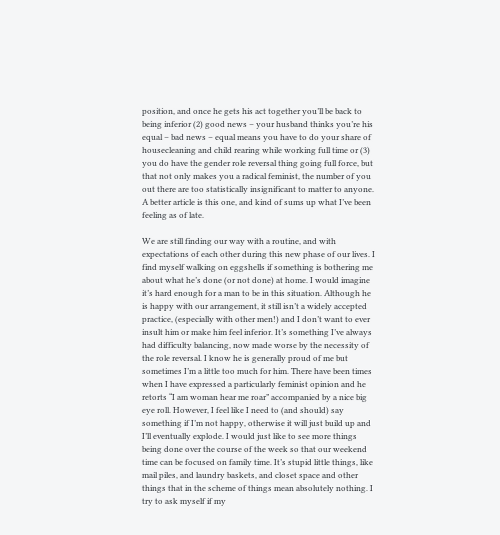position, and once he gets his act together you’ll be back to being inferior (2) good news – your husband thinks you’re his equal – bad news – equal means you have to do your share of housecleaning and child rearing while working full time or (3) you do have the gender role reversal thing going full force, but that not only makes you a radical feminist, the number of you out there are too statistically insignificant to matter to anyone. A better article is this one, and kind of sums up what I’ve been feeling as of late.

We are still finding our way with a routine, and with expectations of each other during this new phase of our lives. I find myself walking on eggshells if something is bothering me about what he’s done (or not done) at home. I would imagine it’s hard enough for a man to be in this situation. Although he is happy with our arrangement, it still isn’t a widely accepted practice, (especially with other men!) and I don’t want to ever insult him or make him feel inferior. It’s something I’ve always had difficulty balancing, now made worse by the necessity of the role reversal. I know he is generally proud of me but sometimes I’m a little too much for him. There have been times when I have expressed a particularly feminist opinion and he retorts “I am woman hear me roar” accompanied by a nice big eye roll. However, I feel like I need to (and should) say something if I’m not happy, otherwise it will just build up and I’ll eventually explode. I would just like to see more things being done over the course of the week so that our weekend time can be focused on family time. It’s stupid little things, like mail piles, and laundry baskets, and closet space and other things that in the scheme of things mean absolutely nothing. I try to ask myself if my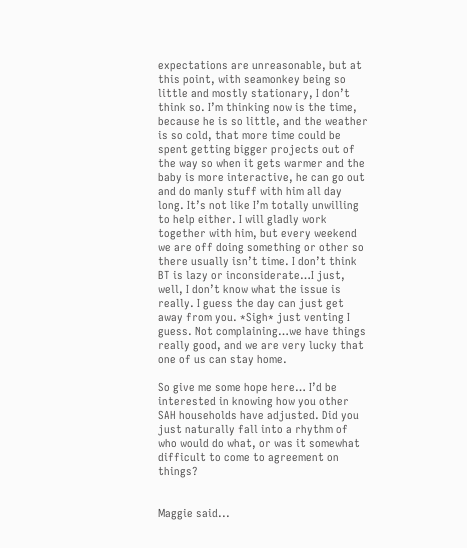expectations are unreasonable, but at this point, with seamonkey being so little and mostly stationary, I don’t think so. I’m thinking now is the time, because he is so little, and the weather is so cold, that more time could be spent getting bigger projects out of the way so when it gets warmer and the baby is more interactive, he can go out and do manly stuff with him all day long. It’s not like I’m totally unwilling to help either. I will gladly work together with him, but every weekend we are off doing something or other so there usually isn’t time. I don’t think BT is lazy or inconsiderate…I just, well, I don’t know what the issue is really. I guess the day can just get away from you. *Sigh* just venting I guess. Not complaining…we have things really good, and we are very lucky that one of us can stay home.

So give me some hope here… I’d be interested in knowing how you other SAH households have adjusted. Did you just naturally fall into a rhythm of who would do what, or was it somewhat difficult to come to agreement on things?


Maggie said...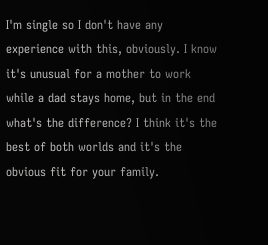I'm single so I don't have any experience with this, obviously. I know it's unusual for a mother to work while a dad stays home, but in the end what's the difference? I think it's the best of both worlds and it's the obvious fit for your family.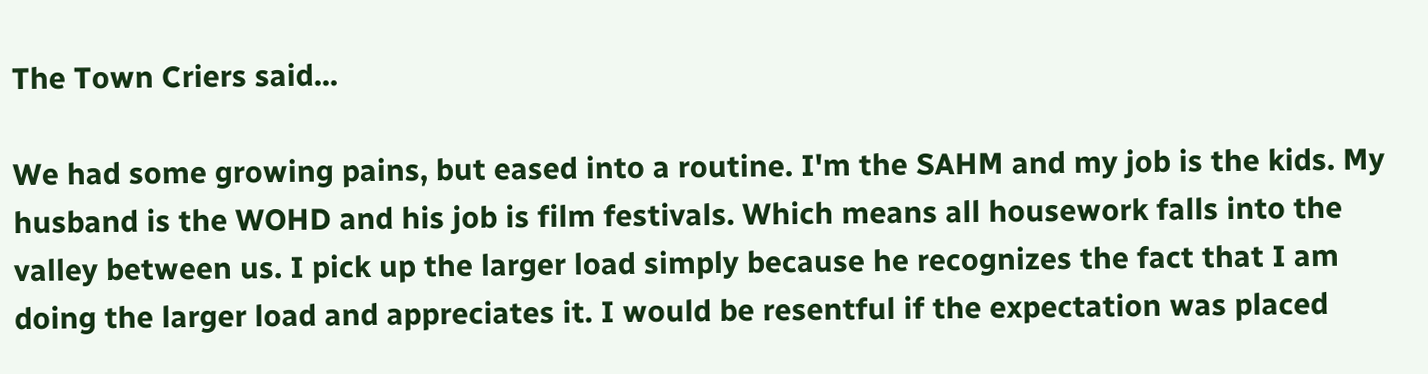The Town Criers said...

We had some growing pains, but eased into a routine. I'm the SAHM and my job is the kids. My husband is the WOHD and his job is film festivals. Which means all housework falls into the valley between us. I pick up the larger load simply because he recognizes the fact that I am doing the larger load and appreciates it. I would be resentful if the expectation was placed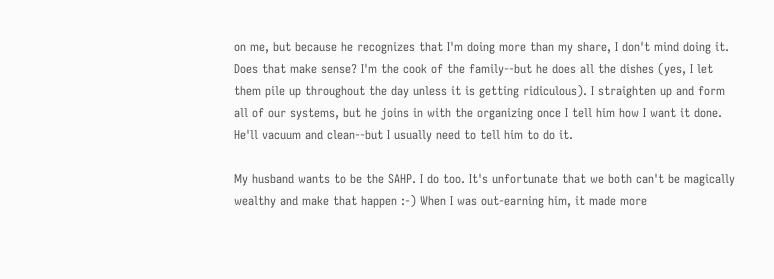on me, but because he recognizes that I'm doing more than my share, I don't mind doing it. Does that make sense? I'm the cook of the family--but he does all the dishes (yes, I let them pile up throughout the day unless it is getting ridiculous). I straighten up and form all of our systems, but he joins in with the organizing once I tell him how I want it done. He'll vacuum and clean--but I usually need to tell him to do it.

My husband wants to be the SAHP. I do too. It's unfortunate that we both can't be magically wealthy and make that happen :-) When I was out-earning him, it made more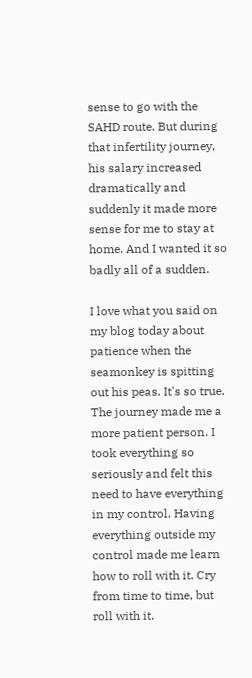sense to go with the SAHD route. But during that infertility journey, his salary increased dramatically and suddenly it made more sense for me to stay at home. And I wanted it so badly all of a sudden.

I love what you said on my blog today about patience when the seamonkey is spitting out his peas. It's so true. The journey made me a more patient person. I took everything so seriously and felt this need to have everything in my control. Having everything outside my control made me learn how to roll with it. Cry from time to time, but roll with it.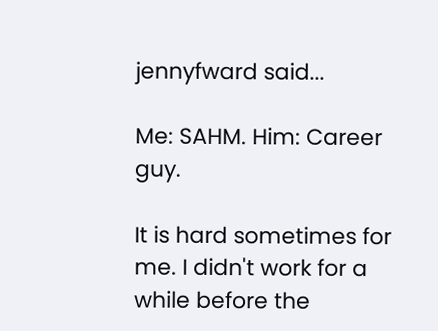jennyfward said...

Me: SAHM. Him: Career guy.

It is hard sometimes for me. I didn't work for a while before the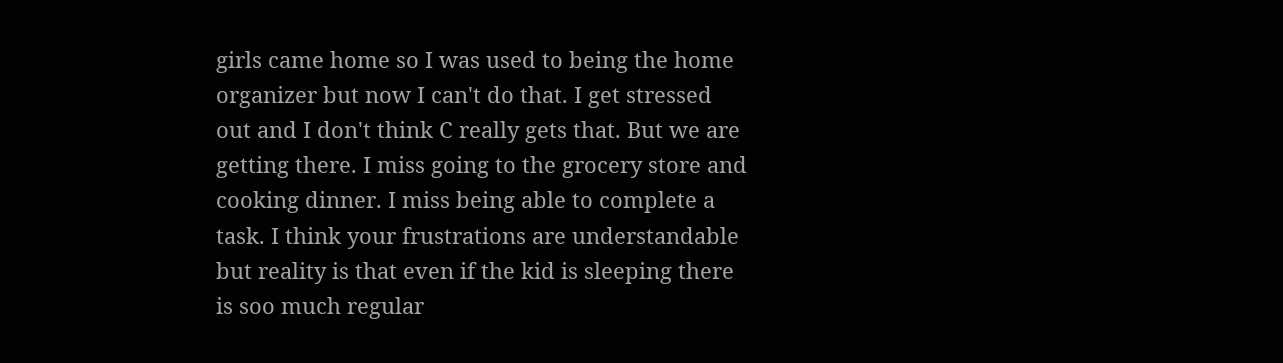girls came home so I was used to being the home organizer but now I can't do that. I get stressed out and I don't think C really gets that. But we are getting there. I miss going to the grocery store and cooking dinner. I miss being able to complete a task. I think your frustrations are understandable but reality is that even if the kid is sleeping there is soo much regular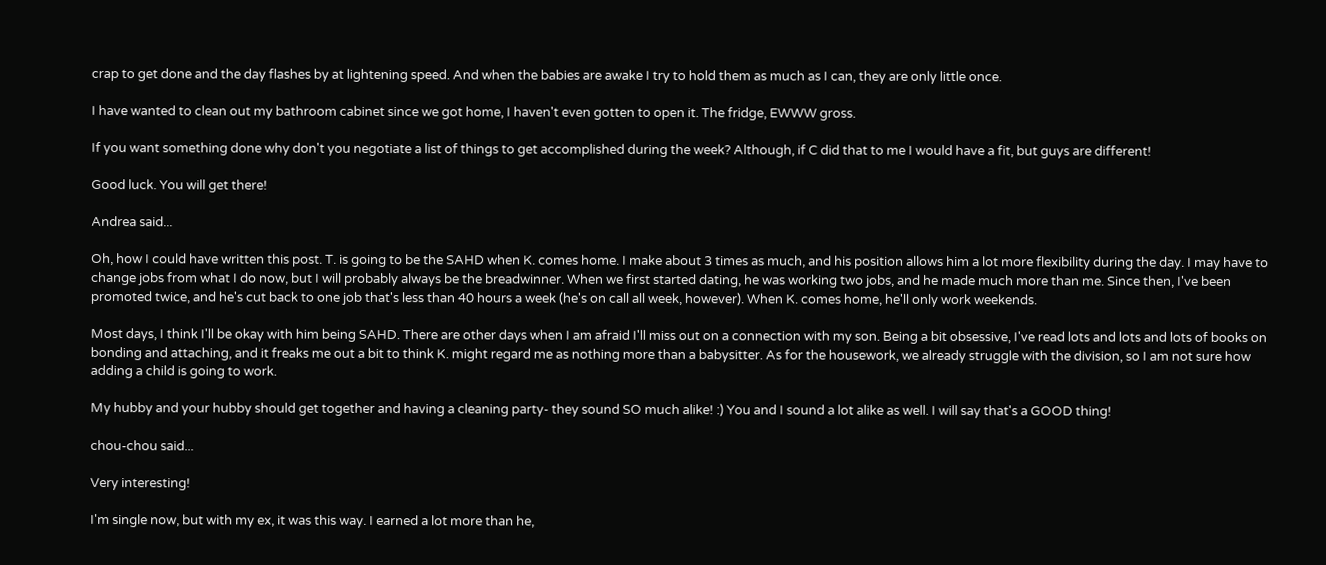crap to get done and the day flashes by at lightening speed. And when the babies are awake I try to hold them as much as I can, they are only little once.

I have wanted to clean out my bathroom cabinet since we got home, I haven't even gotten to open it. The fridge, EWWW gross.

If you want something done why don't you negotiate a list of things to get accomplished during the week? Although, if C did that to me I would have a fit, but guys are different!

Good luck. You will get there!

Andrea said...

Oh, how I could have written this post. T. is going to be the SAHD when K. comes home. I make about 3 times as much, and his position allows him a lot more flexibility during the day. I may have to change jobs from what I do now, but I will probably always be the breadwinner. When we first started dating, he was working two jobs, and he made much more than me. Since then, I've been promoted twice, and he's cut back to one job that's less than 40 hours a week (he's on call all week, however). When K. comes home, he'll only work weekends.

Most days, I think I'll be okay with him being SAHD. There are other days when I am afraid I'll miss out on a connection with my son. Being a bit obsessive, I've read lots and lots and lots of books on bonding and attaching, and it freaks me out a bit to think K. might regard me as nothing more than a babysitter. As for the housework, we already struggle with the division, so I am not sure how adding a child is going to work.

My hubby and your hubby should get together and having a cleaning party- they sound SO much alike! :) You and I sound a lot alike as well. I will say that's a GOOD thing!

chou-chou said...

Very interesting!

I'm single now, but with my ex, it was this way. I earned a lot more than he,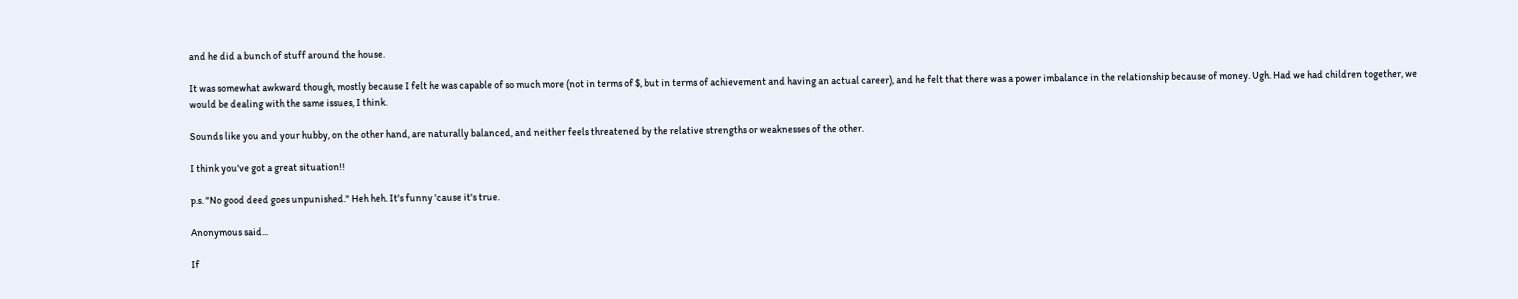and he did a bunch of stuff around the house.

It was somewhat awkward though, mostly because I felt he was capable of so much more (not in terms of $, but in terms of achievement and having an actual career), and he felt that there was a power imbalance in the relationship because of money. Ugh. Had we had children together, we would be dealing with the same issues, I think.

Sounds like you and your hubby, on the other hand, are naturally balanced, and neither feels threatened by the relative strengths or weaknesses of the other.

I think you've got a great situation!!

p.s. "No good deed goes unpunished." Heh heh. It's funny 'cause it's true.

Anonymous said...

If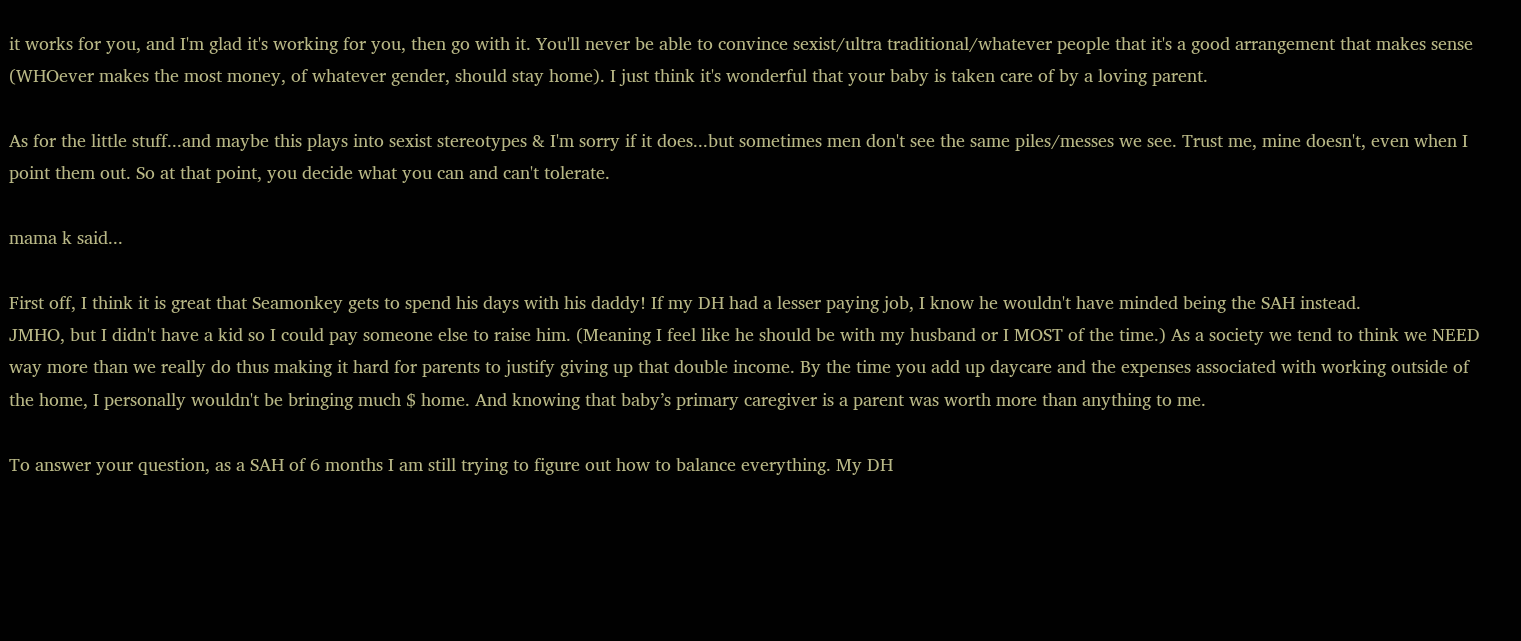it works for you, and I'm glad it's working for you, then go with it. You'll never be able to convince sexist/ultra traditional/whatever people that it's a good arrangement that makes sense (WHOever makes the most money, of whatever gender, should stay home). I just think it's wonderful that your baby is taken care of by a loving parent.

As for the little stuff...and maybe this plays into sexist stereotypes & I'm sorry if it does...but sometimes men don't see the same piles/messes we see. Trust me, mine doesn't, even when I point them out. So at that point, you decide what you can and can't tolerate.

mama k said...

First off, I think it is great that Seamonkey gets to spend his days with his daddy! If my DH had a lesser paying job, I know he wouldn't have minded being the SAH instead.
JMHO, but I didn't have a kid so I could pay someone else to raise him. (Meaning I feel like he should be with my husband or I MOST of the time.) As a society we tend to think we NEED way more than we really do thus making it hard for parents to justify giving up that double income. By the time you add up daycare and the expenses associated with working outside of the home, I personally wouldn't be bringing much $ home. And knowing that baby’s primary caregiver is a parent was worth more than anything to me.

To answer your question, as a SAH of 6 months I am still trying to figure out how to balance everything. My DH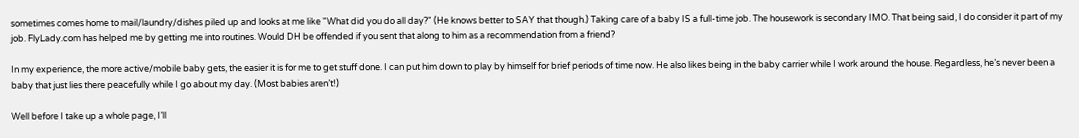sometimes comes home to mail/laundry/dishes piled up and looks at me like "What did you do all day?" (He knows better to SAY that though.) Taking care of a baby IS a full-time job. The housework is secondary IMO. That being said, I do consider it part of my job. FlyLady.com has helped me by getting me into routines. Would DH be offended if you sent that along to him as a recommendation from a friend?

In my experience, the more active/mobile baby gets, the easier it is for me to get stuff done. I can put him down to play by himself for brief periods of time now. He also likes being in the baby carrier while I work around the house. Regardless, he’s never been a baby that just lies there peacefully while I go about my day. (Most babies aren’t!)

Well before I take up a whole page, I’ll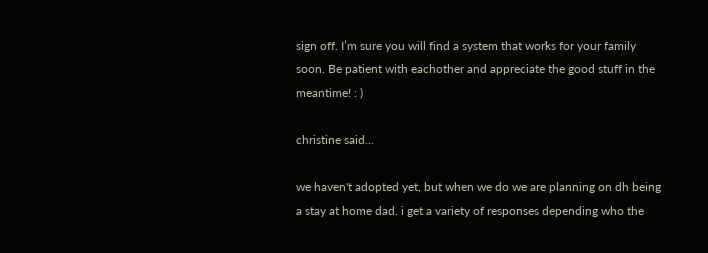sign off. I’m sure you will find a system that works for your family soon. Be patient with eachother and appreciate the good stuff in the meantime! : )

christine said...

we haven't adopted yet, but when we do we are planning on dh being a stay at home dad. i get a variety of responses depending who the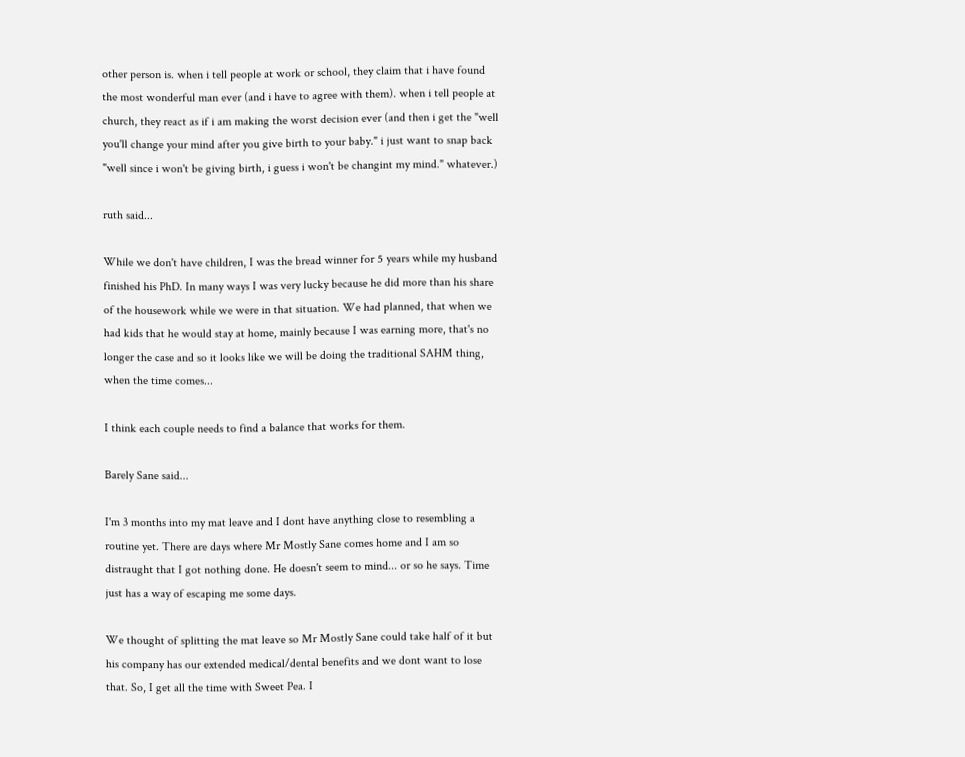other person is. when i tell people at work or school, they claim that i have found the most wonderful man ever (and i have to agree with them). when i tell people at church, they react as if i am making the worst decision ever (and then i get the "well you'll change your mind after you give birth to your baby." i just want to snap back "well since i won't be giving birth, i guess i won't be changint my mind." whatever.)

ruth said...

While we don't have children, I was the bread winner for 5 years while my husband finished his PhD. In many ways I was very lucky because he did more than his share of the housework while we were in that situation. We had planned, that when we had kids that he would stay at home, mainly because I was earning more, that's no longer the case and so it looks like we will be doing the traditional SAHM thing, when the time comes...

I think each couple needs to find a balance that works for them.

Barely Sane said...

I'm 3 months into my mat leave and I dont have anything close to resembling a routine yet. There are days where Mr Mostly Sane comes home and I am so distraught that I got nothing done. He doesn't seem to mind... or so he says. Time just has a way of escaping me some days.

We thought of splitting the mat leave so Mr Mostly Sane could take half of it but his company has our extended medical/dental benefits and we dont want to lose that. So, I get all the time with Sweet Pea. I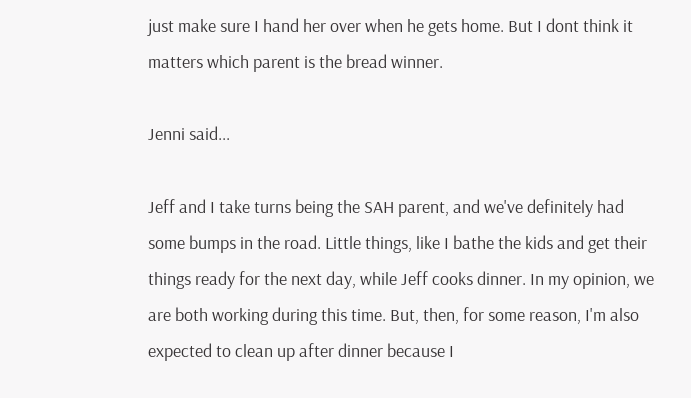just make sure I hand her over when he gets home. But I dont think it matters which parent is the bread winner.

Jenni said...

Jeff and I take turns being the SAH parent, and we've definitely had some bumps in the road. Little things, like I bathe the kids and get their things ready for the next day, while Jeff cooks dinner. In my opinion, we are both working during this time. But, then, for some reason, I'm also expected to clean up after dinner because I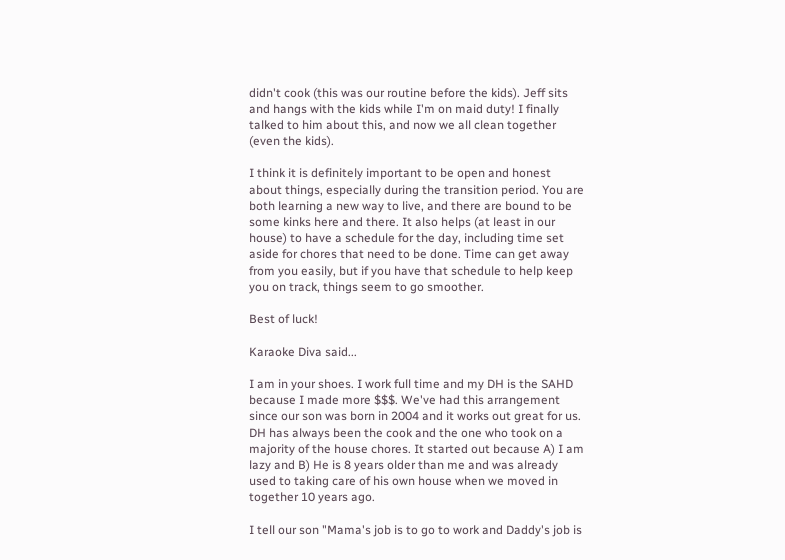didn't cook (this was our routine before the kids). Jeff sits and hangs with the kids while I'm on maid duty! I finally talked to him about this, and now we all clean together (even the kids).

I think it is definitely important to be open and honest about things, especially during the transition period. You are both learning a new way to live, and there are bound to be some kinks here and there. It also helps (at least in our house) to have a schedule for the day, including time set aside for chores that need to be done. Time can get away from you easily, but if you have that schedule to help keep you on track, things seem to go smoother.

Best of luck!

Karaoke Diva said...

I am in your shoes. I work full time and my DH is the SAHD because I made more $$$. We've had this arrangement since our son was born in 2004 and it works out great for us. DH has always been the cook and the one who took on a majority of the house chores. It started out because A) I am lazy and B) He is 8 years older than me and was already used to taking care of his own house when we moved in together 10 years ago.

I tell our son "Mama's job is to go to work and Daddy's job is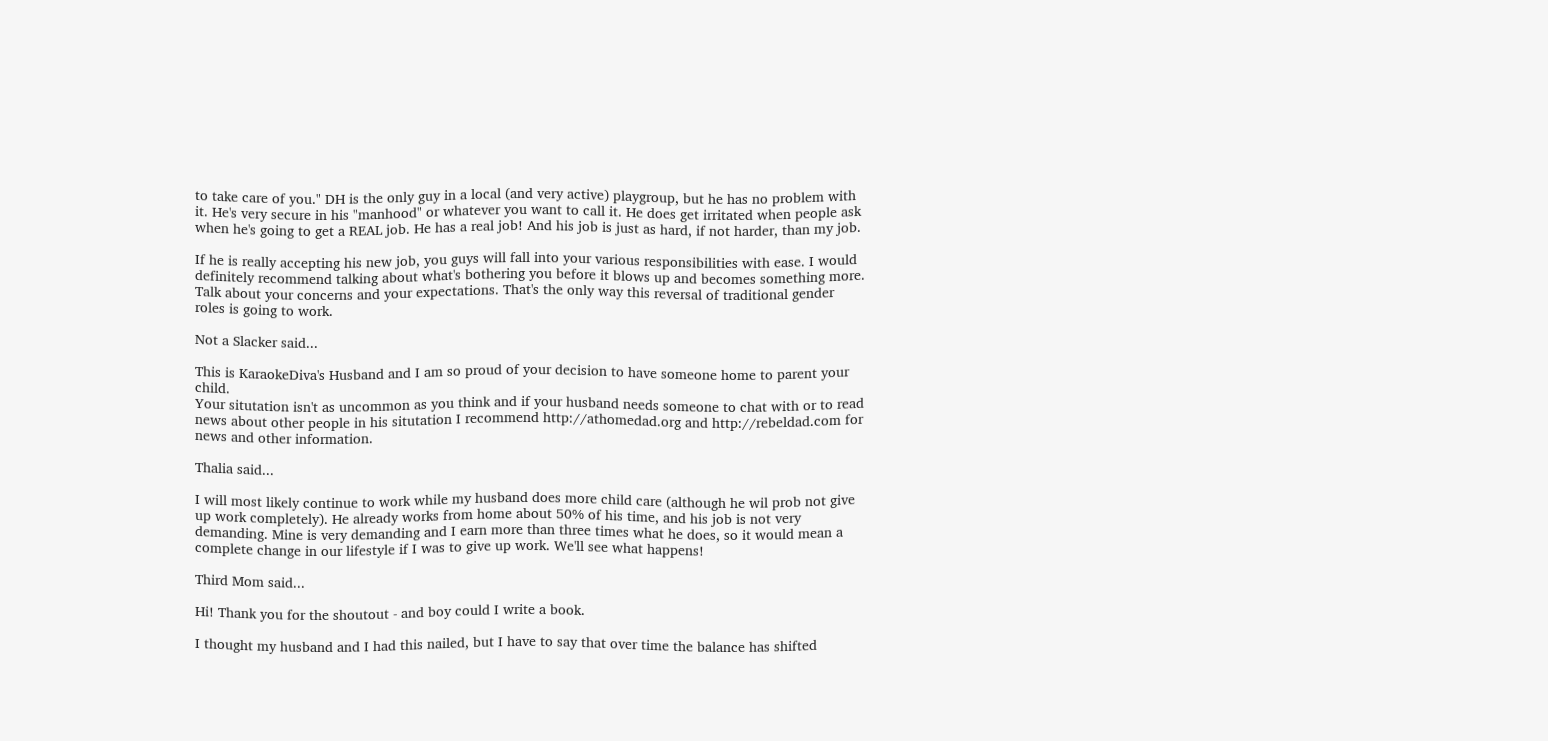to take care of you." DH is the only guy in a local (and very active) playgroup, but he has no problem with it. He's very secure in his "manhood" or whatever you want to call it. He does get irritated when people ask when he's going to get a REAL job. He has a real job! And his job is just as hard, if not harder, than my job.

If he is really accepting his new job, you guys will fall into your various responsibilities with ease. I would definitely recommend talking about what's bothering you before it blows up and becomes something more. Talk about your concerns and your expectations. That's the only way this reversal of traditional gender roles is going to work.

Not a Slacker said...

This is KaraokeDiva's Husband and I am so proud of your decision to have someone home to parent your child.
Your situtation isn't as uncommon as you think and if your husband needs someone to chat with or to read news about other people in his situtation I recommend http://athomedad.org and http://rebeldad.com for news and other information.

Thalia said...

I will most likely continue to work while my husband does more child care (although he wil prob not give up work completely). He already works from home about 50% of his time, and his job is not very demanding. Mine is very demanding and I earn more than three times what he does, so it would mean a complete change in our lifestyle if I was to give up work. We'll see what happens!

Third Mom said...

Hi! Thank you for the shoutout - and boy could I write a book.

I thought my husband and I had this nailed, but I have to say that over time the balance has shifted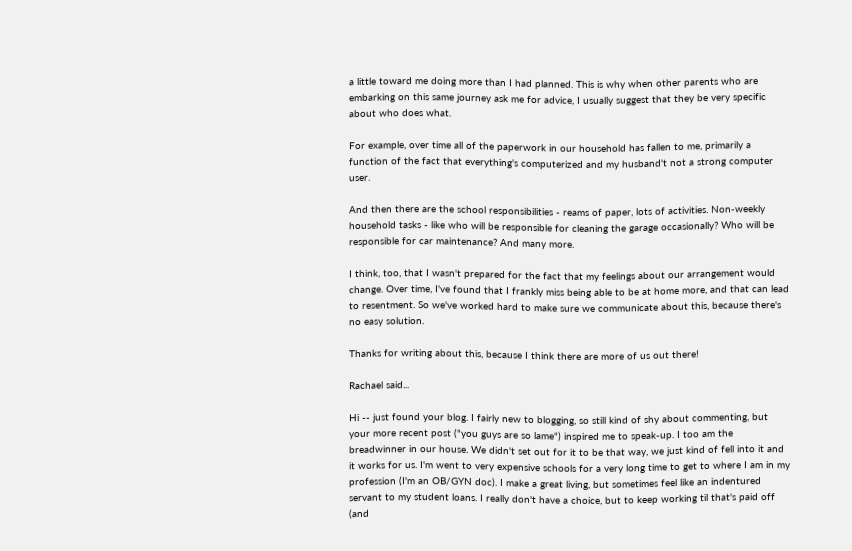a little toward me doing more than I had planned. This is why when other parents who are embarking on this same journey ask me for advice, I usually suggest that they be very specific about who does what.

For example, over time all of the paperwork in our household has fallen to me, primarily a function of the fact that everything's computerized and my husband't not a strong computer user.

And then there are the school responsibilities - reams of paper, lots of activities. Non-weekly household tasks - like who will be responsible for cleaning the garage occasionally? Who will be responsible for car maintenance? And many more.

I think, too, that I wasn't prepared for the fact that my feelings about our arrangement would change. Over time, I've found that I frankly miss being able to be at home more, and that can lead to resentment. So we've worked hard to make sure we communicate about this, because there's no easy solution.

Thanks for writing about this, because I think there are more of us out there!

Rachael said...

Hi -- just found your blog. I fairly new to blogging, so still kind of shy about commenting, but your more recent post ("you guys are so lame") inspired me to speak-up. I too am the breadwinner in our house. We didn't set out for it to be that way, we just kind of fell into it and it works for us. I'm went to very expensive schools for a very long time to get to where I am in my profession (I'm an OB/GYN doc). I make a great living, but sometimes feel like an indentured servant to my student loans. I really don't have a choice, but to keep working til that's paid off (and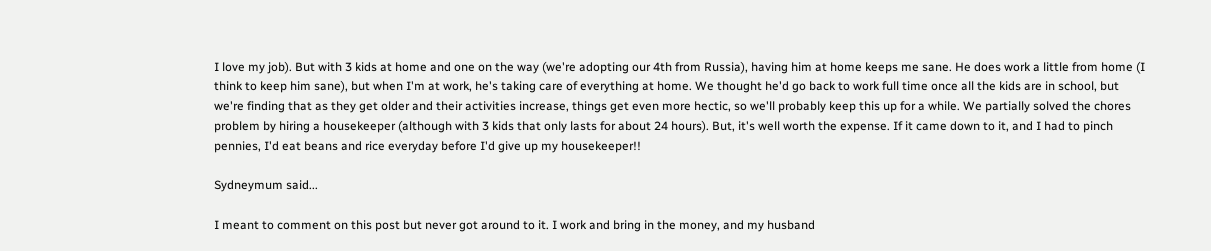I love my job). But with 3 kids at home and one on the way (we're adopting our 4th from Russia), having him at home keeps me sane. He does work a little from home (I think to keep him sane), but when I'm at work, he's taking care of everything at home. We thought he'd go back to work full time once all the kids are in school, but we're finding that as they get older and their activities increase, things get even more hectic, so we'll probably keep this up for a while. We partially solved the chores problem by hiring a housekeeper (although with 3 kids that only lasts for about 24 hours). But, it's well worth the expense. If it came down to it, and I had to pinch pennies, I'd eat beans and rice everyday before I'd give up my housekeeper!!

Sydneymum said...

I meant to comment on this post but never got around to it. I work and bring in the money, and my husband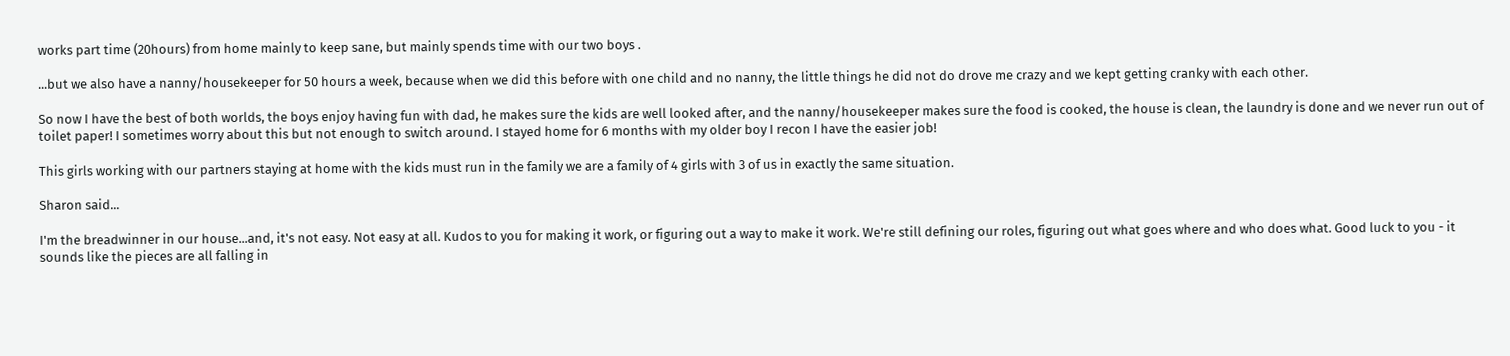works part time (20hours) from home mainly to keep sane, but mainly spends time with our two boys .

...but we also have a nanny/housekeeper for 50 hours a week, because when we did this before with one child and no nanny, the little things he did not do drove me crazy and we kept getting cranky with each other.

So now I have the best of both worlds, the boys enjoy having fun with dad, he makes sure the kids are well looked after, and the nanny/housekeeper makes sure the food is cooked, the house is clean, the laundry is done and we never run out of toilet paper! I sometimes worry about this but not enough to switch around. I stayed home for 6 months with my older boy I recon I have the easier job!

This girls working with our partners staying at home with the kids must run in the family we are a family of 4 girls with 3 of us in exactly the same situation.

Sharon said...

I'm the breadwinner in our house...and, it's not easy. Not easy at all. Kudos to you for making it work, or figuring out a way to make it work. We're still defining our roles, figuring out what goes where and who does what. Good luck to you - it sounds like the pieces are all falling in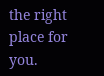the right place for you.